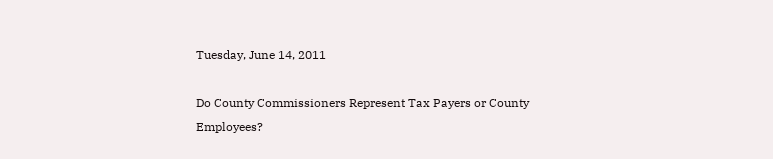Tuesday, June 14, 2011

Do County Commissioners Represent Tax Payers or County Employees?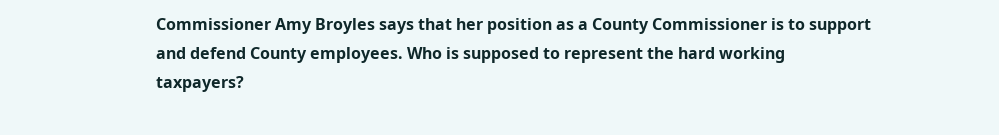Commissioner Amy Broyles says that her position as a County Commissioner is to support and defend County employees. Who is supposed to represent the hard working taxpayers?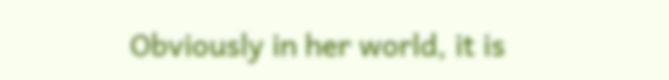Obviously in her world, it is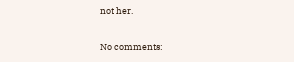not her.

No comments: